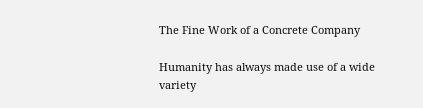The Fine Work of a Concrete Company

Humanity has always made use of a wide variety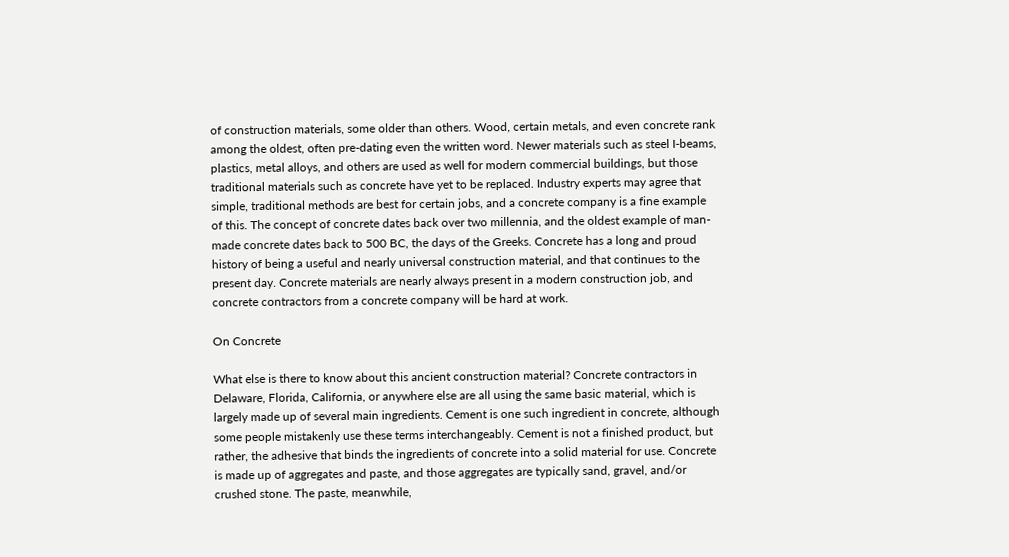of construction materials, some older than others. Wood, certain metals, and even concrete rank among the oldest, often pre-dating even the written word. Newer materials such as steel I-beams, plastics, metal alloys, and others are used as well for modern commercial buildings, but those traditional materials such as concrete have yet to be replaced. Industry experts may agree that simple, traditional methods are best for certain jobs, and a concrete company is a fine example of this. The concept of concrete dates back over two millennia, and the oldest example of man-made concrete dates back to 500 BC, the days of the Greeks. Concrete has a long and proud history of being a useful and nearly universal construction material, and that continues to the present day. Concrete materials are nearly always present in a modern construction job, and concrete contractors from a concrete company will be hard at work.

On Concrete

What else is there to know about this ancient construction material? Concrete contractors in Delaware, Florida, California, or anywhere else are all using the same basic material, which is largely made up of several main ingredients. Cement is one such ingredient in concrete, although some people mistakenly use these terms interchangeably. Cement is not a finished product, but rather, the adhesive that binds the ingredients of concrete into a solid material for use. Concrete is made up of aggregates and paste, and those aggregates are typically sand, gravel, and/or crushed stone. The paste, meanwhile,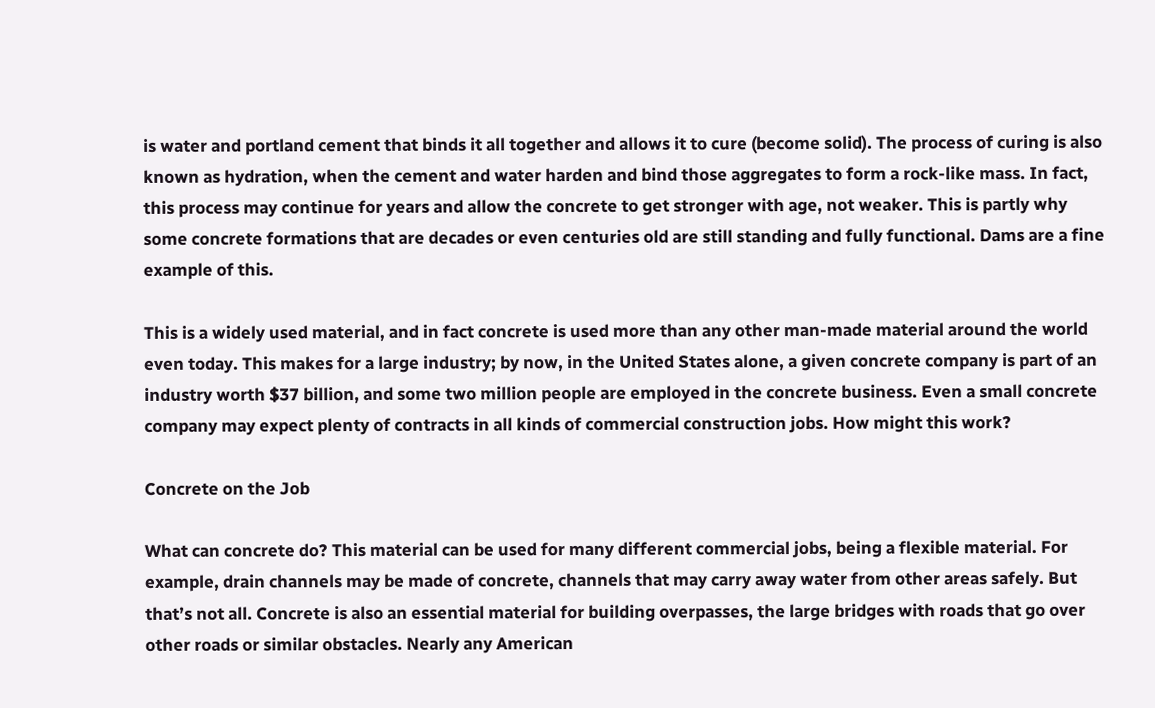is water and portland cement that binds it all together and allows it to cure (become solid). The process of curing is also known as hydration, when the cement and water harden and bind those aggregates to form a rock-like mass. In fact, this process may continue for years and allow the concrete to get stronger with age, not weaker. This is partly why some concrete formations that are decades or even centuries old are still standing and fully functional. Dams are a fine example of this.

This is a widely used material, and in fact concrete is used more than any other man-made material around the world even today. This makes for a large industry; by now, in the United States alone, a given concrete company is part of an industry worth $37 billion, and some two million people are employed in the concrete business. Even a small concrete company may expect plenty of contracts in all kinds of commercial construction jobs. How might this work?

Concrete on the Job

What can concrete do? This material can be used for many different commercial jobs, being a flexible material. For example, drain channels may be made of concrete, channels that may carry away water from other areas safely. But that’s not all. Concrete is also an essential material for building overpasses, the large bridges with roads that go over other roads or similar obstacles. Nearly any American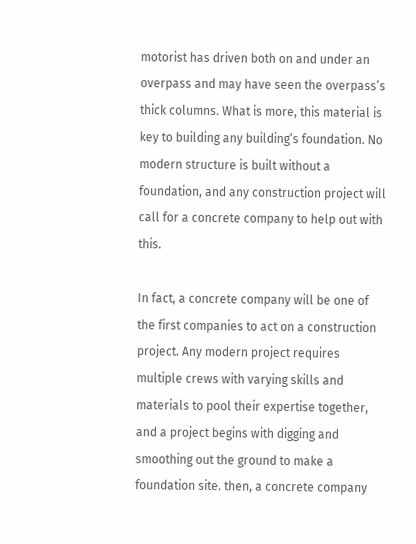motorist has driven both on and under an overpass and may have seen the overpass’s thick columns. What is more, this material is key to building any building’s foundation. No modern structure is built without a foundation, and any construction project will call for a concrete company to help out with this.

In fact, a concrete company will be one of the first companies to act on a construction project. Any modern project requires multiple crews with varying skills and materials to pool their expertise together, and a project begins with digging and smoothing out the ground to make a foundation site. then, a concrete company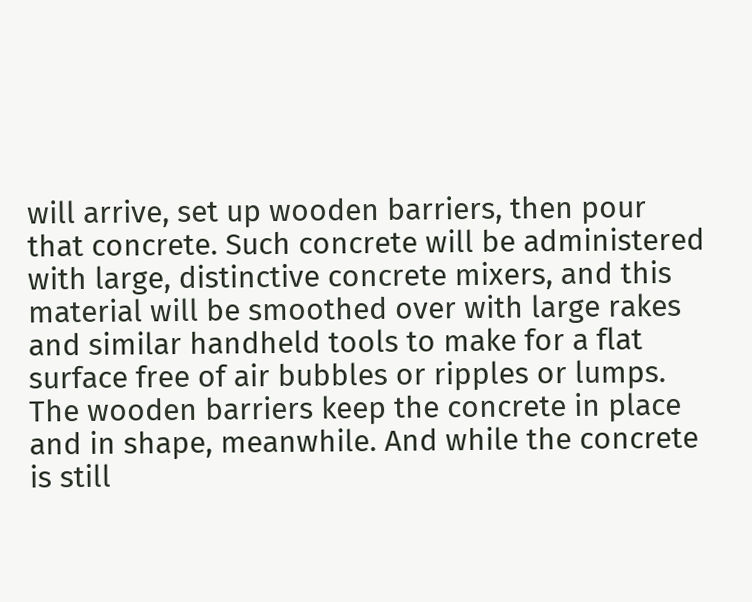will arrive, set up wooden barriers, then pour that concrete. Such concrete will be administered with large, distinctive concrete mixers, and this material will be smoothed over with large rakes and similar handheld tools to make for a flat surface free of air bubbles or ripples or lumps. The wooden barriers keep the concrete in place and in shape, meanwhile. And while the concrete is still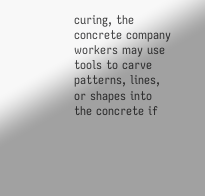curing, the concrete company workers may use tools to carve patterns, lines, or shapes into the concrete if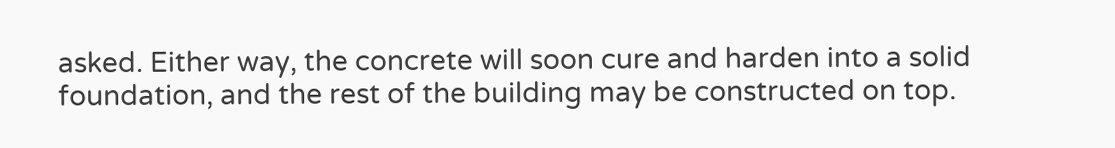asked. Either way, the concrete will soon cure and harden into a solid foundation, and the rest of the building may be constructed on top.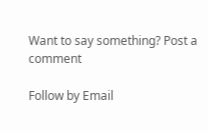Want to say something? Post a comment

Follow by Email